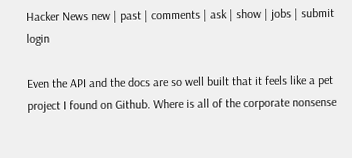Hacker News new | past | comments | ask | show | jobs | submit login

Even the API and the docs are so well built that it feels like a pet project I found on Github. Where is all of the corporate nonsense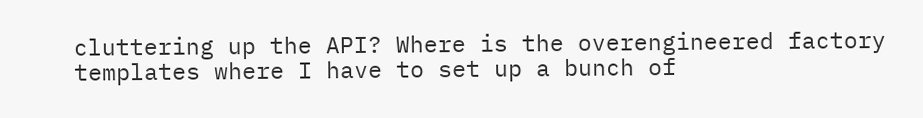cluttering up the API? Where is the overengineered factory templates where I have to set up a bunch of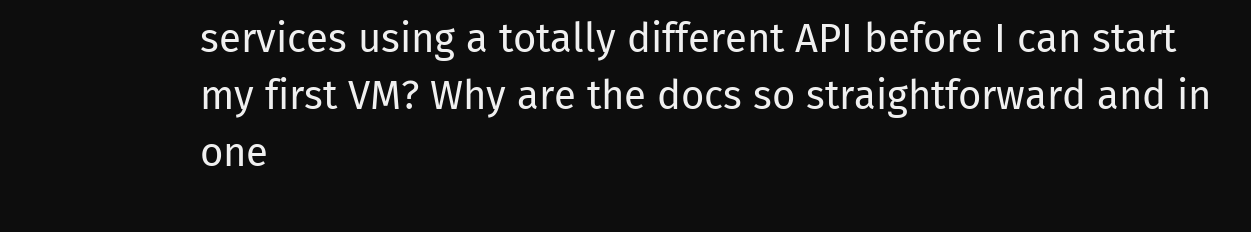services using a totally different API before I can start my first VM? Why are the docs so straightforward and in one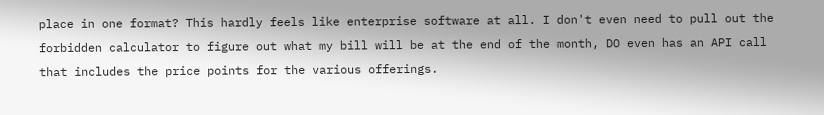place in one format? This hardly feels like enterprise software at all. I don't even need to pull out the forbidden calculator to figure out what my bill will be at the end of the month, DO even has an API call that includes the price points for the various offerings.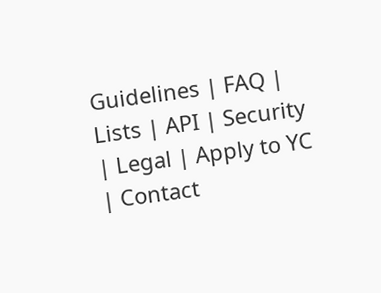Guidelines | FAQ | Lists | API | Security | Legal | Apply to YC | Contact